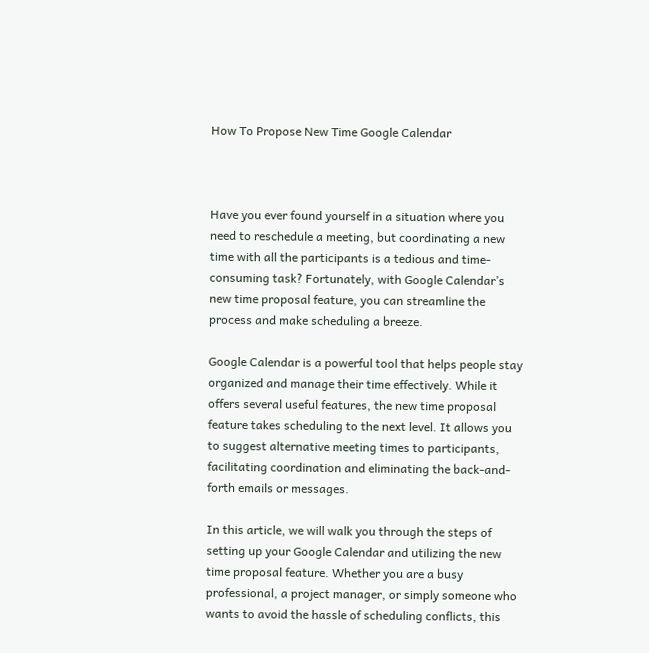How To Propose New Time Google Calendar



Have you ever found yourself in a situation where you need to reschedule a meeting, but coordinating a new time with all the participants is a tedious and time-consuming task? Fortunately, with Google Calendar’s new time proposal feature, you can streamline the process and make scheduling a breeze.

Google Calendar is a powerful tool that helps people stay organized and manage their time effectively. While it offers several useful features, the new time proposal feature takes scheduling to the next level. It allows you to suggest alternative meeting times to participants, facilitating coordination and eliminating the back-and-forth emails or messages.

In this article, we will walk you through the steps of setting up your Google Calendar and utilizing the new time proposal feature. Whether you are a busy professional, a project manager, or simply someone who wants to avoid the hassle of scheduling conflicts, this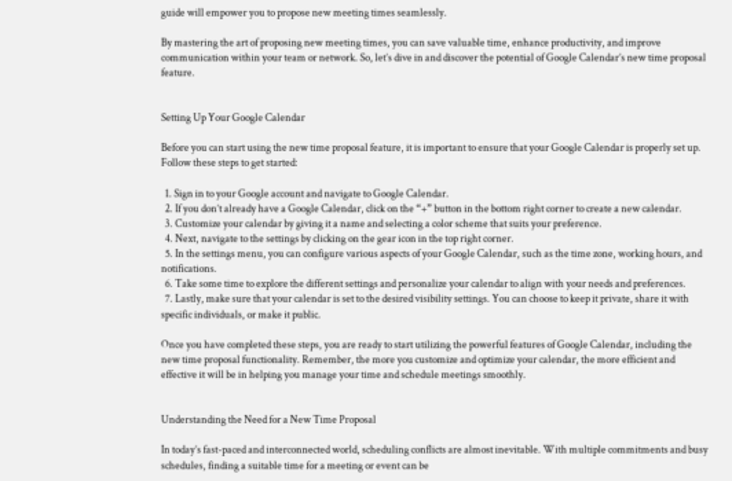guide will empower you to propose new meeting times seamlessly.

By mastering the art of proposing new meeting times, you can save valuable time, enhance productivity, and improve communication within your team or network. So, let’s dive in and discover the potential of Google Calendar’s new time proposal feature.


Setting Up Your Google Calendar

Before you can start using the new time proposal feature, it is important to ensure that your Google Calendar is properly set up. Follow these steps to get started:

  1. Sign in to your Google account and navigate to Google Calendar.
  2. If you don’t already have a Google Calendar, click on the “+” button in the bottom right corner to create a new calendar.
  3. Customize your calendar by giving it a name and selecting a color scheme that suits your preference.
  4. Next, navigate to the settings by clicking on the gear icon in the top right corner.
  5. In the settings menu, you can configure various aspects of your Google Calendar, such as the time zone, working hours, and notifications.
  6. Take some time to explore the different settings and personalize your calendar to align with your needs and preferences.
  7. Lastly, make sure that your calendar is set to the desired visibility settings. You can choose to keep it private, share it with specific individuals, or make it public.

Once you have completed these steps, you are ready to start utilizing the powerful features of Google Calendar, including the new time proposal functionality. Remember, the more you customize and optimize your calendar, the more efficient and effective it will be in helping you manage your time and schedule meetings smoothly.


Understanding the Need for a New Time Proposal

In today’s fast-paced and interconnected world, scheduling conflicts are almost inevitable. With multiple commitments and busy schedules, finding a suitable time for a meeting or event can be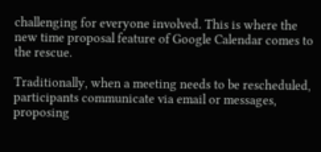challenging for everyone involved. This is where the new time proposal feature of Google Calendar comes to the rescue.

Traditionally, when a meeting needs to be rescheduled, participants communicate via email or messages, proposing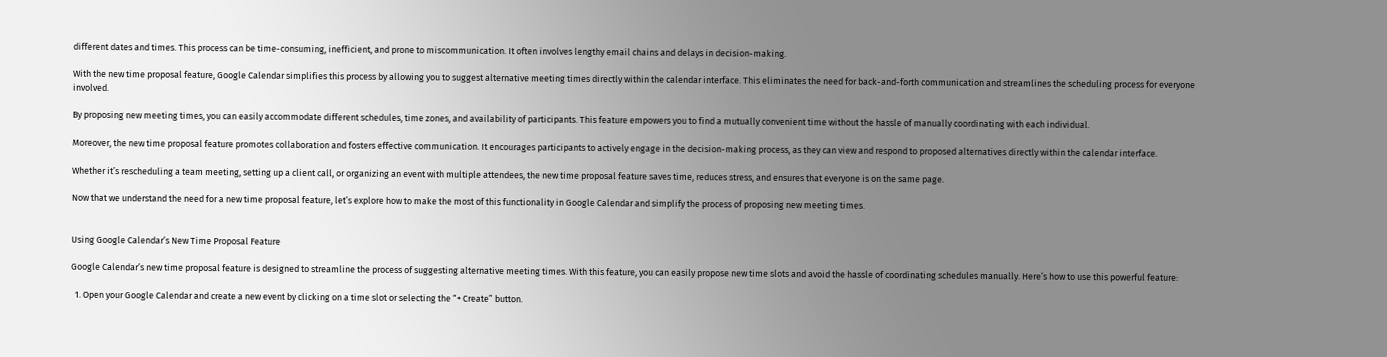different dates and times. This process can be time-consuming, inefficient, and prone to miscommunication. It often involves lengthy email chains and delays in decision-making.

With the new time proposal feature, Google Calendar simplifies this process by allowing you to suggest alternative meeting times directly within the calendar interface. This eliminates the need for back-and-forth communication and streamlines the scheduling process for everyone involved.

By proposing new meeting times, you can easily accommodate different schedules, time zones, and availability of participants. This feature empowers you to find a mutually convenient time without the hassle of manually coordinating with each individual.

Moreover, the new time proposal feature promotes collaboration and fosters effective communication. It encourages participants to actively engage in the decision-making process, as they can view and respond to proposed alternatives directly within the calendar interface.

Whether it’s rescheduling a team meeting, setting up a client call, or organizing an event with multiple attendees, the new time proposal feature saves time, reduces stress, and ensures that everyone is on the same page.

Now that we understand the need for a new time proposal feature, let’s explore how to make the most of this functionality in Google Calendar and simplify the process of proposing new meeting times.


Using Google Calendar’s New Time Proposal Feature

Google Calendar’s new time proposal feature is designed to streamline the process of suggesting alternative meeting times. With this feature, you can easily propose new time slots and avoid the hassle of coordinating schedules manually. Here’s how to use this powerful feature:

  1. Open your Google Calendar and create a new event by clicking on a time slot or selecting the “+ Create” button.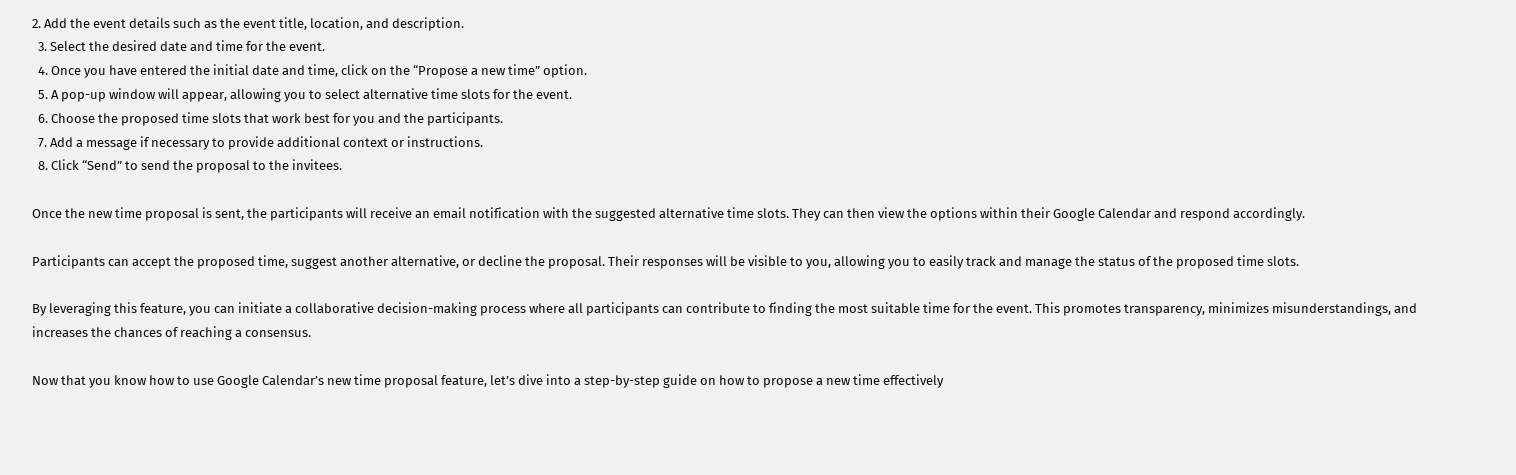2. Add the event details such as the event title, location, and description.
  3. Select the desired date and time for the event.
  4. Once you have entered the initial date and time, click on the “Propose a new time” option.
  5. A pop-up window will appear, allowing you to select alternative time slots for the event.
  6. Choose the proposed time slots that work best for you and the participants.
  7. Add a message if necessary to provide additional context or instructions.
  8. Click “Send” to send the proposal to the invitees.

Once the new time proposal is sent, the participants will receive an email notification with the suggested alternative time slots. They can then view the options within their Google Calendar and respond accordingly.

Participants can accept the proposed time, suggest another alternative, or decline the proposal. Their responses will be visible to you, allowing you to easily track and manage the status of the proposed time slots.

By leveraging this feature, you can initiate a collaborative decision-making process where all participants can contribute to finding the most suitable time for the event. This promotes transparency, minimizes misunderstandings, and increases the chances of reaching a consensus.

Now that you know how to use Google Calendar’s new time proposal feature, let’s dive into a step-by-step guide on how to propose a new time effectively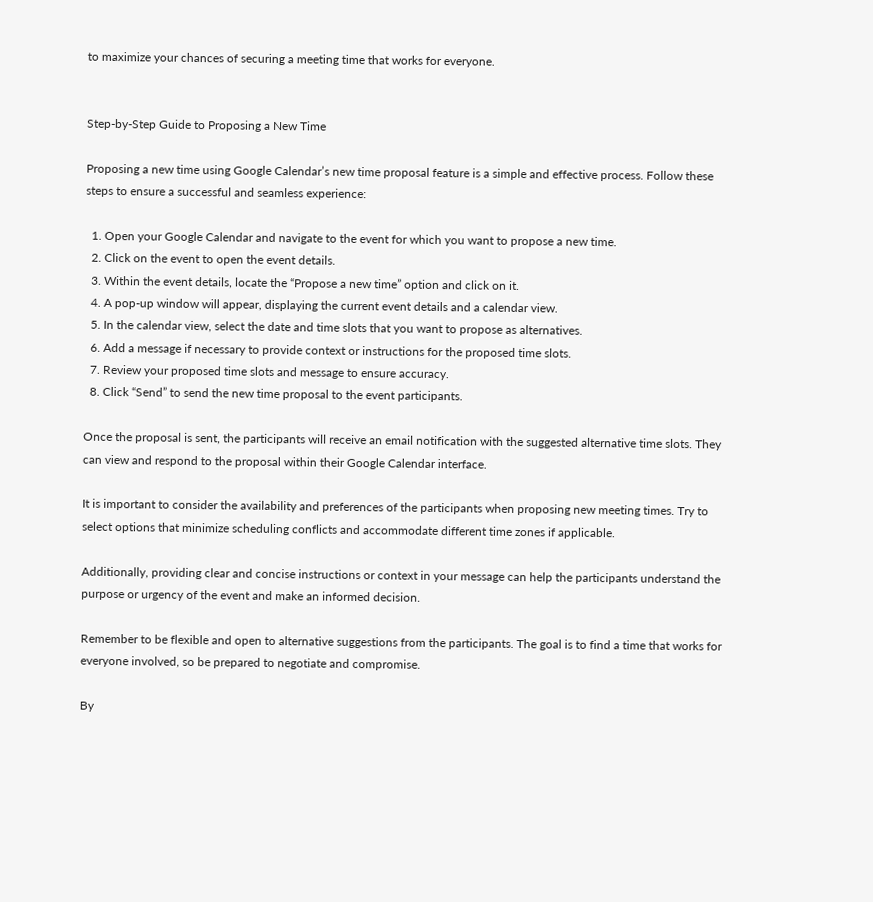to maximize your chances of securing a meeting time that works for everyone.


Step-by-Step Guide to Proposing a New Time

Proposing a new time using Google Calendar’s new time proposal feature is a simple and effective process. Follow these steps to ensure a successful and seamless experience:

  1. Open your Google Calendar and navigate to the event for which you want to propose a new time.
  2. Click on the event to open the event details.
  3. Within the event details, locate the “Propose a new time” option and click on it.
  4. A pop-up window will appear, displaying the current event details and a calendar view.
  5. In the calendar view, select the date and time slots that you want to propose as alternatives.
  6. Add a message if necessary to provide context or instructions for the proposed time slots.
  7. Review your proposed time slots and message to ensure accuracy.
  8. Click “Send” to send the new time proposal to the event participants.

Once the proposal is sent, the participants will receive an email notification with the suggested alternative time slots. They can view and respond to the proposal within their Google Calendar interface.

It is important to consider the availability and preferences of the participants when proposing new meeting times. Try to select options that minimize scheduling conflicts and accommodate different time zones if applicable.

Additionally, providing clear and concise instructions or context in your message can help the participants understand the purpose or urgency of the event and make an informed decision.

Remember to be flexible and open to alternative suggestions from the participants. The goal is to find a time that works for everyone involved, so be prepared to negotiate and compromise.

By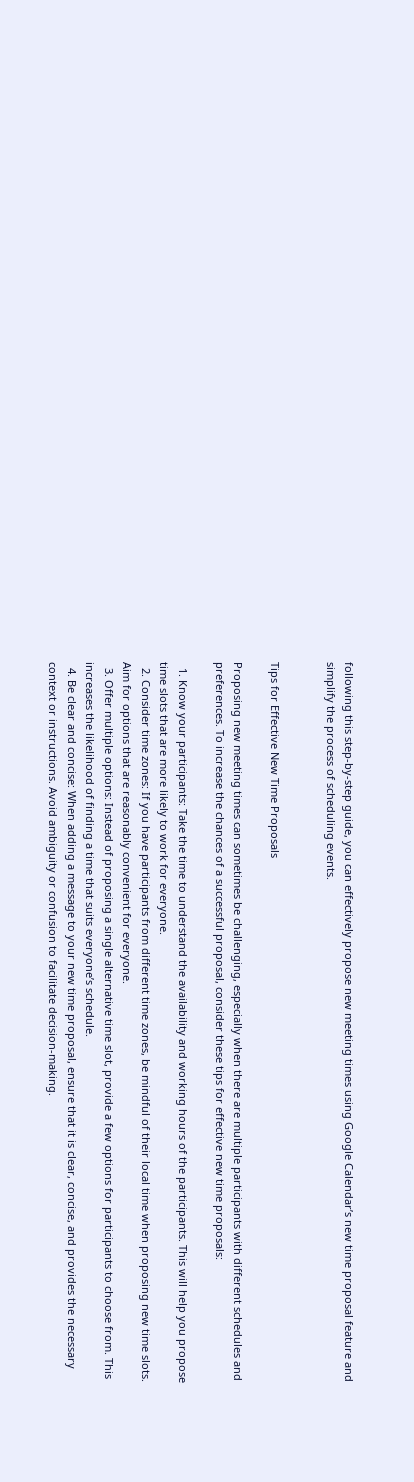following this step-by-step guide, you can effectively propose new meeting times using Google Calendar’s new time proposal feature and simplify the process of scheduling events.


Tips for Effective New Time Proposals

Proposing new meeting times can sometimes be challenging, especially when there are multiple participants with different schedules and preferences. To increase the chances of a successful proposal, consider these tips for effective new time proposals:

  1. Know your participants: Take the time to understand the availability and working hours of the participants. This will help you propose time slots that are more likely to work for everyone.
  2. Consider time zones: If you have participants from different time zones, be mindful of their local time when proposing new time slots. Aim for options that are reasonably convenient for everyone.
  3. Offer multiple options: Instead of proposing a single alternative time slot, provide a few options for participants to choose from. This increases the likelihood of finding a time that suits everyone’s schedule.
  4. Be clear and concise: When adding a message to your new time proposal, ensure that it is clear, concise, and provides the necessary context or instructions. Avoid ambiguity or confusion to facilitate decision-making.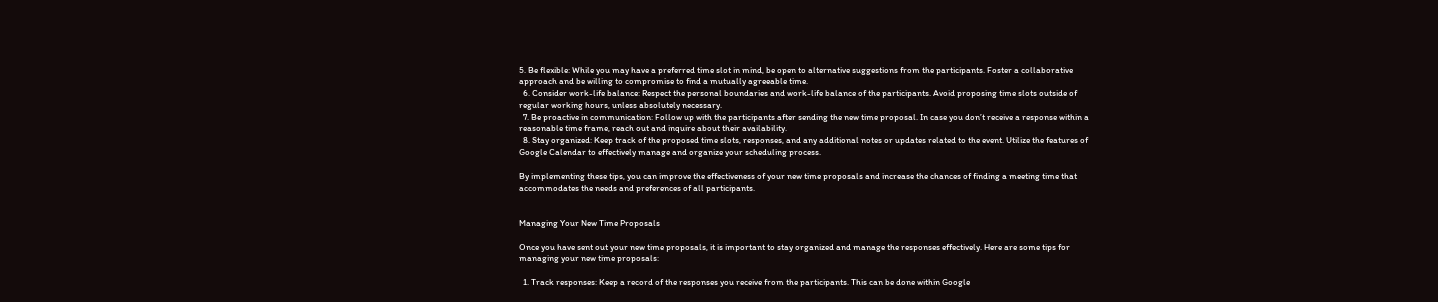5. Be flexible: While you may have a preferred time slot in mind, be open to alternative suggestions from the participants. Foster a collaborative approach and be willing to compromise to find a mutually agreeable time.
  6. Consider work-life balance: Respect the personal boundaries and work-life balance of the participants. Avoid proposing time slots outside of regular working hours, unless absolutely necessary.
  7. Be proactive in communication: Follow up with the participants after sending the new time proposal. In case you don’t receive a response within a reasonable time frame, reach out and inquire about their availability.
  8. Stay organized: Keep track of the proposed time slots, responses, and any additional notes or updates related to the event. Utilize the features of Google Calendar to effectively manage and organize your scheduling process.

By implementing these tips, you can improve the effectiveness of your new time proposals and increase the chances of finding a meeting time that accommodates the needs and preferences of all participants.


Managing Your New Time Proposals

Once you have sent out your new time proposals, it is important to stay organized and manage the responses effectively. Here are some tips for managing your new time proposals:

  1. Track responses: Keep a record of the responses you receive from the participants. This can be done within Google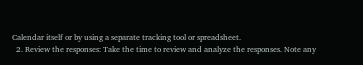Calendar itself or by using a separate tracking tool or spreadsheet.
  2. Review the responses: Take the time to review and analyze the responses. Note any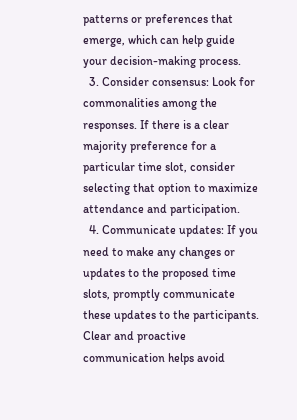patterns or preferences that emerge, which can help guide your decision-making process.
  3. Consider consensus: Look for commonalities among the responses. If there is a clear majority preference for a particular time slot, consider selecting that option to maximize attendance and participation.
  4. Communicate updates: If you need to make any changes or updates to the proposed time slots, promptly communicate these updates to the participants. Clear and proactive communication helps avoid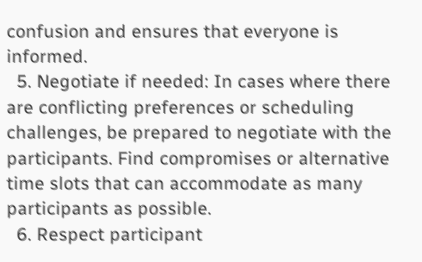confusion and ensures that everyone is informed.
  5. Negotiate if needed: In cases where there are conflicting preferences or scheduling challenges, be prepared to negotiate with the participants. Find compromises or alternative time slots that can accommodate as many participants as possible.
  6. Respect participant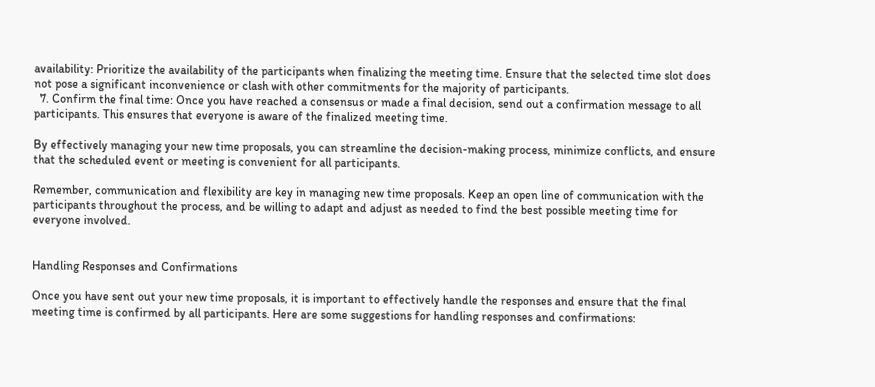availability: Prioritize the availability of the participants when finalizing the meeting time. Ensure that the selected time slot does not pose a significant inconvenience or clash with other commitments for the majority of participants.
  7. Confirm the final time: Once you have reached a consensus or made a final decision, send out a confirmation message to all participants. This ensures that everyone is aware of the finalized meeting time.

By effectively managing your new time proposals, you can streamline the decision-making process, minimize conflicts, and ensure that the scheduled event or meeting is convenient for all participants.

Remember, communication and flexibility are key in managing new time proposals. Keep an open line of communication with the participants throughout the process, and be willing to adapt and adjust as needed to find the best possible meeting time for everyone involved.


Handling Responses and Confirmations

Once you have sent out your new time proposals, it is important to effectively handle the responses and ensure that the final meeting time is confirmed by all participants. Here are some suggestions for handling responses and confirmations: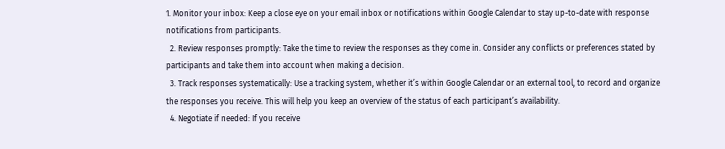1. Monitor your inbox: Keep a close eye on your email inbox or notifications within Google Calendar to stay up-to-date with response notifications from participants.
  2. Review responses promptly: Take the time to review the responses as they come in. Consider any conflicts or preferences stated by participants and take them into account when making a decision.
  3. Track responses systematically: Use a tracking system, whether it’s within Google Calendar or an external tool, to record and organize the responses you receive. This will help you keep an overview of the status of each participant’s availability.
  4. Negotiate if needed: If you receive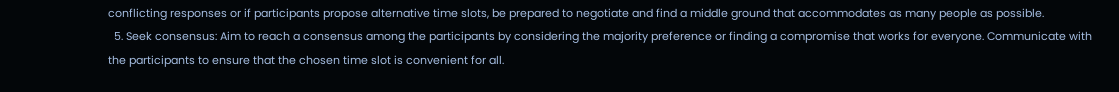conflicting responses or if participants propose alternative time slots, be prepared to negotiate and find a middle ground that accommodates as many people as possible.
  5. Seek consensus: Aim to reach a consensus among the participants by considering the majority preference or finding a compromise that works for everyone. Communicate with the participants to ensure that the chosen time slot is convenient for all.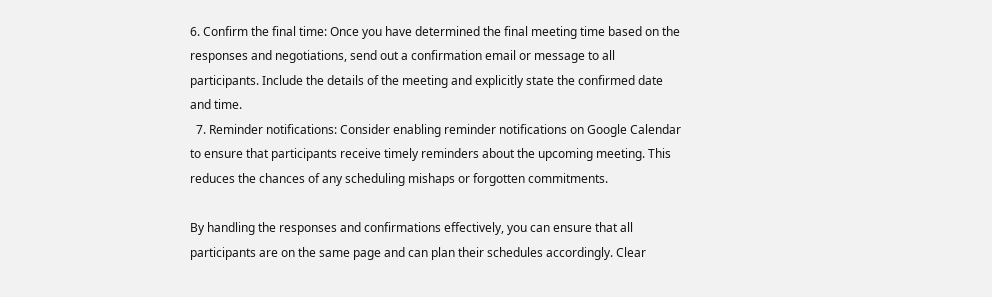6. Confirm the final time: Once you have determined the final meeting time based on the responses and negotiations, send out a confirmation email or message to all participants. Include the details of the meeting and explicitly state the confirmed date and time.
  7. Reminder notifications: Consider enabling reminder notifications on Google Calendar to ensure that participants receive timely reminders about the upcoming meeting. This reduces the chances of any scheduling mishaps or forgotten commitments.

By handling the responses and confirmations effectively, you can ensure that all participants are on the same page and can plan their schedules accordingly. Clear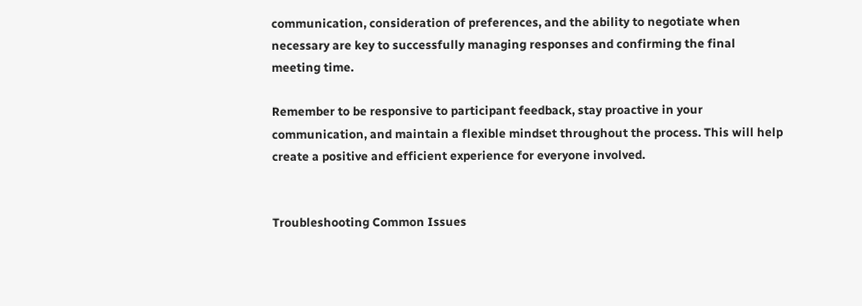communication, consideration of preferences, and the ability to negotiate when necessary are key to successfully managing responses and confirming the final meeting time.

Remember to be responsive to participant feedback, stay proactive in your communication, and maintain a flexible mindset throughout the process. This will help create a positive and efficient experience for everyone involved.


Troubleshooting Common Issues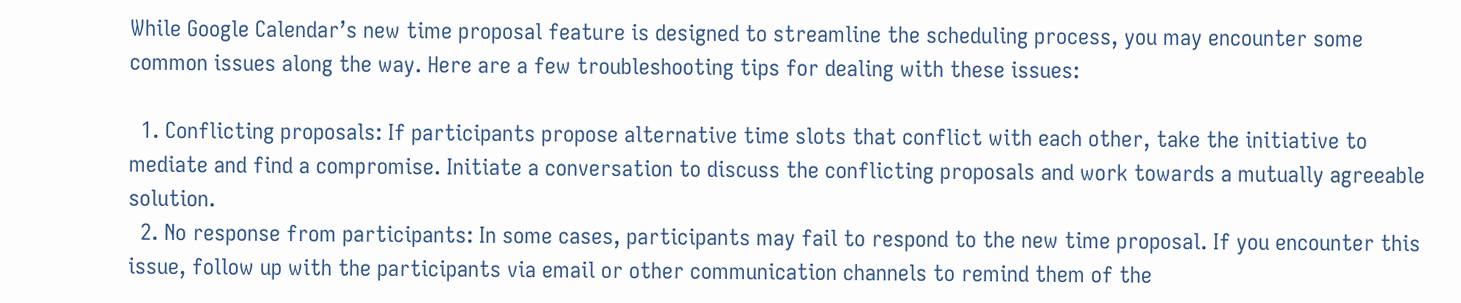While Google Calendar’s new time proposal feature is designed to streamline the scheduling process, you may encounter some common issues along the way. Here are a few troubleshooting tips for dealing with these issues:

  1. Conflicting proposals: If participants propose alternative time slots that conflict with each other, take the initiative to mediate and find a compromise. Initiate a conversation to discuss the conflicting proposals and work towards a mutually agreeable solution.
  2. No response from participants: In some cases, participants may fail to respond to the new time proposal. If you encounter this issue, follow up with the participants via email or other communication channels to remind them of the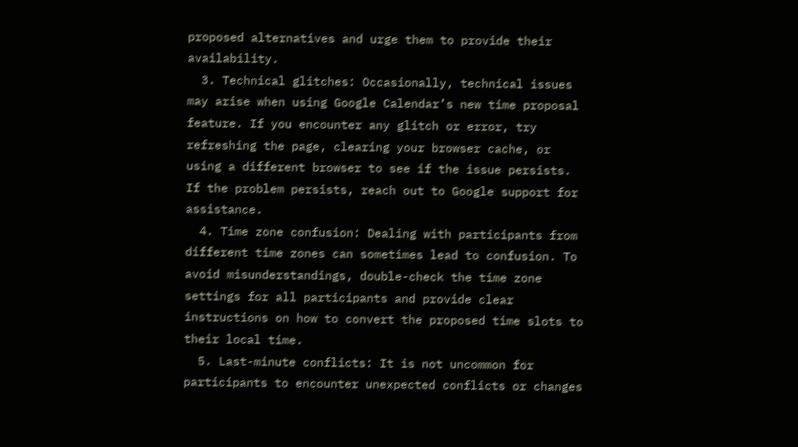proposed alternatives and urge them to provide their availability.
  3. Technical glitches: Occasionally, technical issues may arise when using Google Calendar’s new time proposal feature. If you encounter any glitch or error, try refreshing the page, clearing your browser cache, or using a different browser to see if the issue persists. If the problem persists, reach out to Google support for assistance.
  4. Time zone confusion: Dealing with participants from different time zones can sometimes lead to confusion. To avoid misunderstandings, double-check the time zone settings for all participants and provide clear instructions on how to convert the proposed time slots to their local time.
  5. Last-minute conflicts: It is not uncommon for participants to encounter unexpected conflicts or changes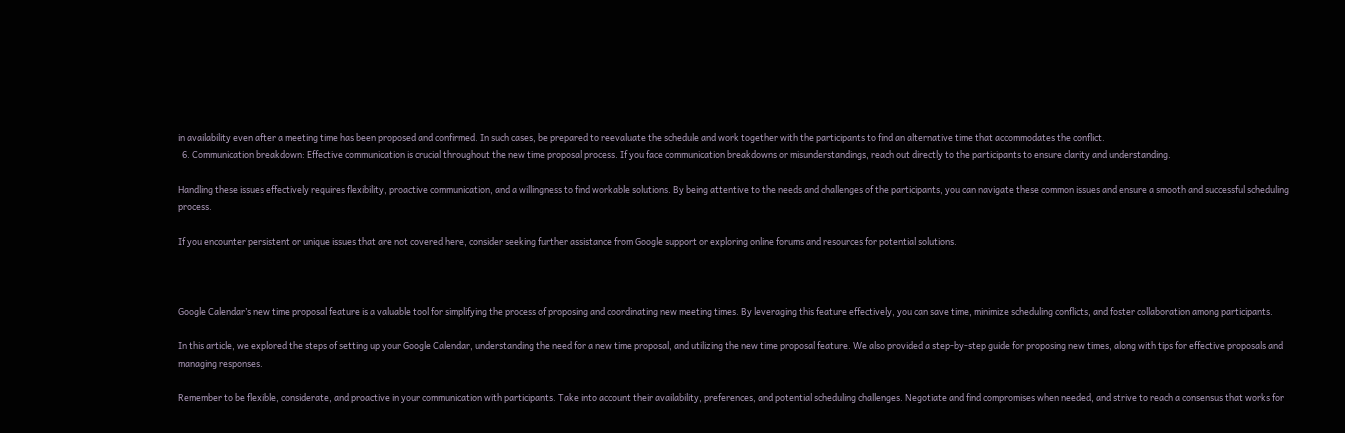in availability even after a meeting time has been proposed and confirmed. In such cases, be prepared to reevaluate the schedule and work together with the participants to find an alternative time that accommodates the conflict.
  6. Communication breakdown: Effective communication is crucial throughout the new time proposal process. If you face communication breakdowns or misunderstandings, reach out directly to the participants to ensure clarity and understanding.

Handling these issues effectively requires flexibility, proactive communication, and a willingness to find workable solutions. By being attentive to the needs and challenges of the participants, you can navigate these common issues and ensure a smooth and successful scheduling process.

If you encounter persistent or unique issues that are not covered here, consider seeking further assistance from Google support or exploring online forums and resources for potential solutions.



Google Calendar’s new time proposal feature is a valuable tool for simplifying the process of proposing and coordinating new meeting times. By leveraging this feature effectively, you can save time, minimize scheduling conflicts, and foster collaboration among participants.

In this article, we explored the steps of setting up your Google Calendar, understanding the need for a new time proposal, and utilizing the new time proposal feature. We also provided a step-by-step guide for proposing new times, along with tips for effective proposals and managing responses.

Remember to be flexible, considerate, and proactive in your communication with participants. Take into account their availability, preferences, and potential scheduling challenges. Negotiate and find compromises when needed, and strive to reach a consensus that works for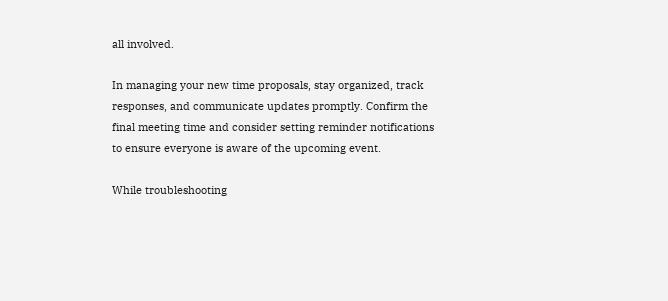all involved.

In managing your new time proposals, stay organized, track responses, and communicate updates promptly. Confirm the final meeting time and consider setting reminder notifications to ensure everyone is aware of the upcoming event.

While troubleshooting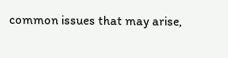common issues that may arise,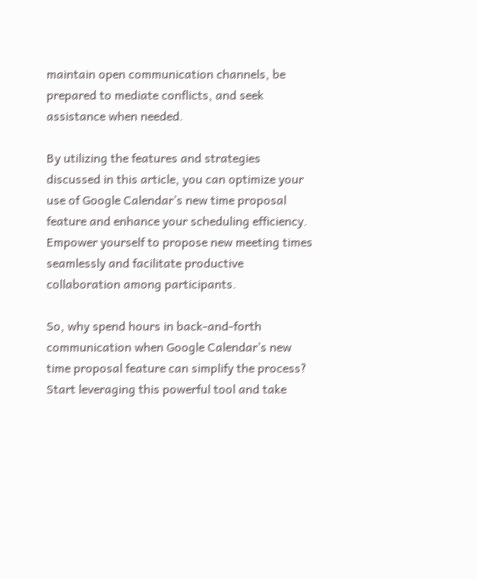maintain open communication channels, be prepared to mediate conflicts, and seek assistance when needed.

By utilizing the features and strategies discussed in this article, you can optimize your use of Google Calendar’s new time proposal feature and enhance your scheduling efficiency. Empower yourself to propose new meeting times seamlessly and facilitate productive collaboration among participants.

So, why spend hours in back-and-forth communication when Google Calendar’s new time proposal feature can simplify the process? Start leveraging this powerful tool and take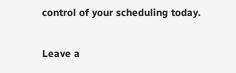control of your scheduling today.

Leave a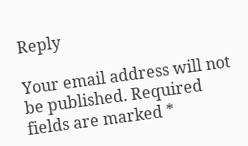Reply

Your email address will not be published. Required fields are marked *